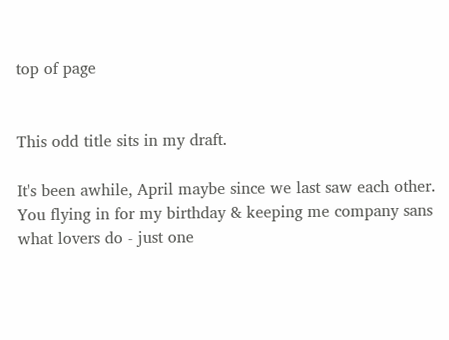top of page


This odd title sits in my draft.

It's been awhile, April maybe since we last saw each other. You flying in for my birthday & keeping me company sans what lovers do - just one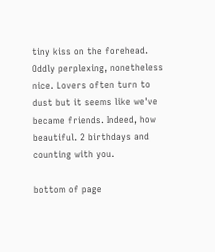tiny kiss on the forehead. Oddly perplexing, nonetheless nice. Lovers often turn to dust but it seems like we've became friends. Indeed, how beautiful. 2 birthdays and counting with you.

bottom of page